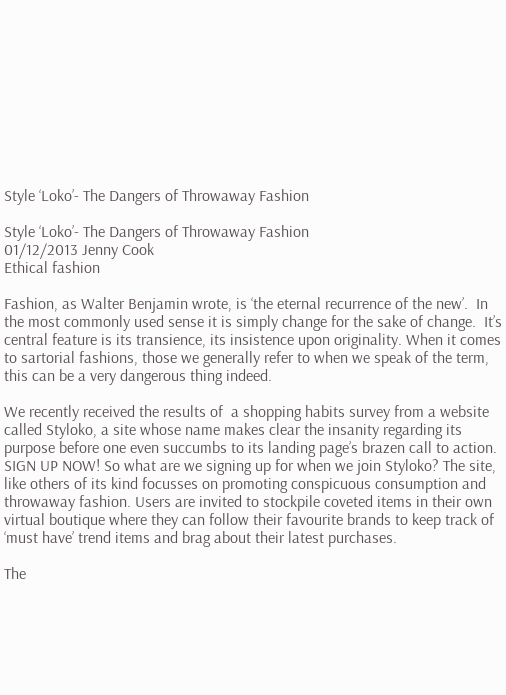Style ‘Loko’- The Dangers of Throwaway Fashion

Style ‘Loko’- The Dangers of Throwaway Fashion
01/12/2013 Jenny Cook
Ethical fashion

Fashion, as Walter Benjamin wrote, is ‘the eternal recurrence of the new’.  In the most commonly used sense it is simply change for the sake of change.  It’s central feature is its transience, its insistence upon originality. When it comes to sartorial fashions, those we generally refer to when we speak of the term, this can be a very dangerous thing indeed.

We recently received the results of  a shopping habits survey from a website called Styloko, a site whose name makes clear the insanity regarding its purpose before one even succumbs to its landing page’s brazen call to action. SIGN UP NOW! So what are we signing up for when we join Styloko? The site, like others of its kind focusses on promoting conspicuous consumption and throwaway fashion. Users are invited to stockpile coveted items in their own virtual boutique where they can follow their favourite brands to keep track of ‘must have’ trend items and brag about their latest purchases.

The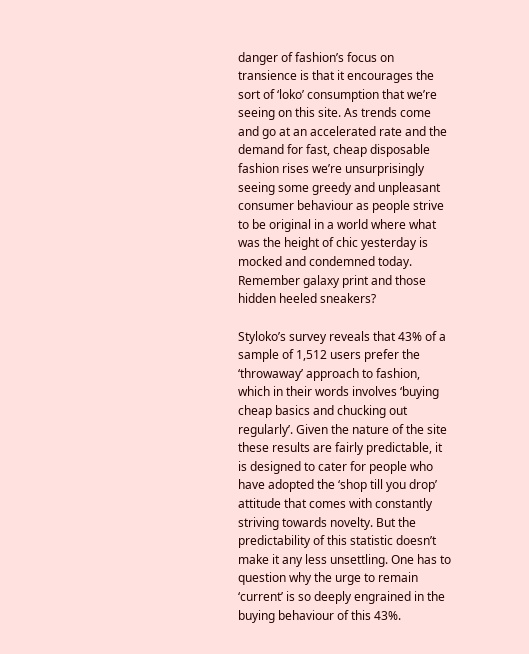danger of fashion’s focus on transience is that it encourages the sort of ‘loko’ consumption that we’re seeing on this site. As trends come and go at an accelerated rate and the demand for fast, cheap disposable fashion rises we’re unsurprisingly seeing some greedy and unpleasant consumer behaviour as people strive to be original in a world where what was the height of chic yesterday is mocked and condemned today. Remember galaxy print and those hidden heeled sneakers?

Styloko’s survey reveals that 43% of a sample of 1,512 users prefer the ‘throwaway’ approach to fashion, which in their words involves ‘buying cheap basics and chucking out regularly’. Given the nature of the site these results are fairly predictable, it is designed to cater for people who have adopted the ‘shop till you drop’ attitude that comes with constantly striving towards novelty. But the predictability of this statistic doesn’t make it any less unsettling. One has to question why the urge to remain ‘current’ is so deeply engrained in the buying behaviour of this 43%.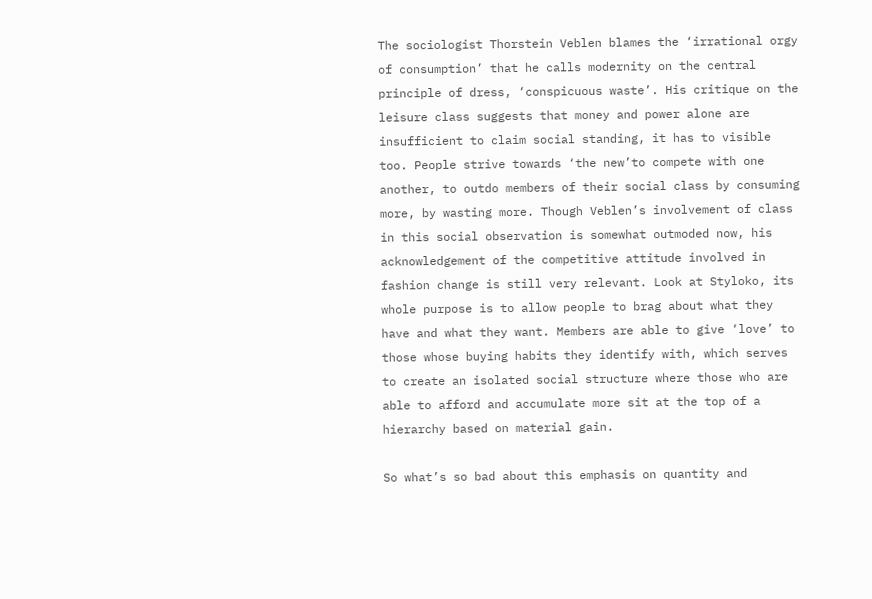The sociologist Thorstein Veblen blames the ‘irrational orgy of consumption’ that he calls modernity on the central principle of dress, ‘conspicuous waste’. His critique on the leisure class suggests that money and power alone are insufficient to claim social standing, it has to visible too. People strive towards ‘the new’to compete with one another, to outdo members of their social class by consuming more, by wasting more. Though Veblen’s involvement of class in this social observation is somewhat outmoded now, his acknowledgement of the competitive attitude involved in fashion change is still very relevant. Look at Styloko, its whole purpose is to allow people to brag about what they have and what they want. Members are able to give ‘love’ to those whose buying habits they identify with, which serves to create an isolated social structure where those who are able to afford and accumulate more sit at the top of a hierarchy based on material gain.

So what’s so bad about this emphasis on quantity and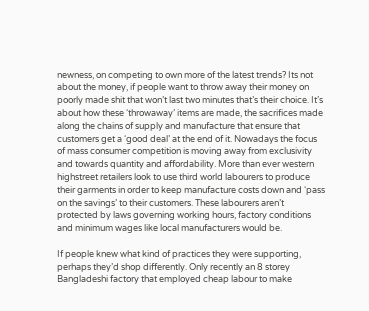newness, on competing to own more of the latest trends? Its not about the money, if people want to throw away their money on poorly made shit that won’t last two minutes that’s their choice. It’s about how these ‘throwaway’ items are made, the sacrifices made along the chains of supply and manufacture that ensure that customers get a ‘good deal’ at the end of it. Nowadays the focus of mass consumer competition is moving away from exclusivity and towards quantity and affordability. More than ever western highstreet retailers look to use third world labourers to produce their garments in order to keep manufacture costs down and ‘pass on the savings’ to their customers. These labourers aren’t protected by laws governing working hours, factory conditions and minimum wages like local manufacturers would be.

If people knew what kind of practices they were supporting, perhaps they’d shop differently. Only recently an 8 storey Bangladeshi factory that employed cheap labour to make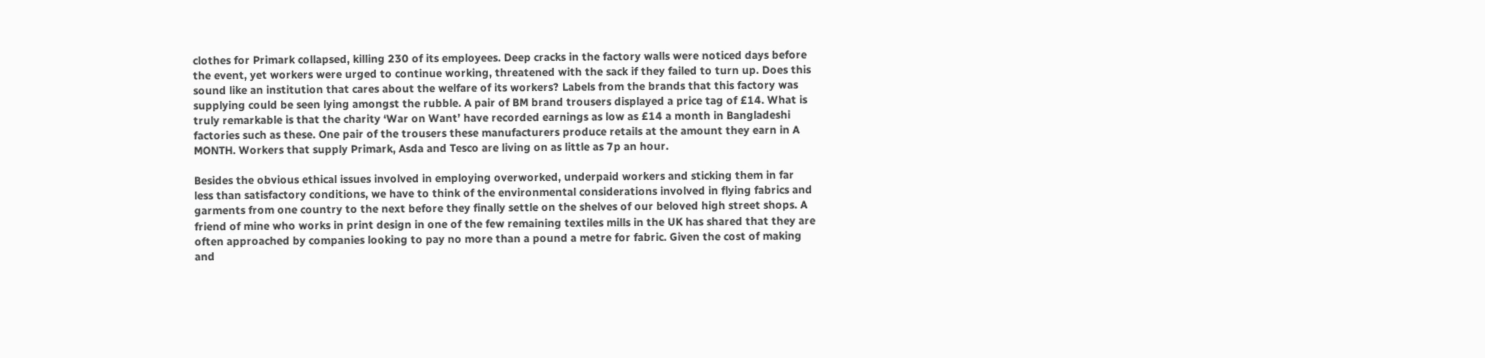clothes for Primark collapsed, killing 230 of its employees. Deep cracks in the factory walls were noticed days before the event, yet workers were urged to continue working, threatened with the sack if they failed to turn up. Does this sound like an institution that cares about the welfare of its workers? Labels from the brands that this factory was supplying could be seen lying amongst the rubble. A pair of BM brand trousers displayed a price tag of £14. What is truly remarkable is that the charity ‘War on Want’ have recorded earnings as low as £14 a month in Bangladeshi factories such as these. One pair of the trousers these manufacturers produce retails at the amount they earn in A MONTH. Workers that supply Primark, Asda and Tesco are living on as little as 7p an hour.

Besides the obvious ethical issues involved in employing overworked, underpaid workers and sticking them in far less than satisfactory conditions, we have to think of the environmental considerations involved in flying fabrics and garments from one country to the next before they finally settle on the shelves of our beloved high street shops. A friend of mine who works in print design in one of the few remaining textiles mills in the UK has shared that they are often approached by companies looking to pay no more than a pound a metre for fabric. Given the cost of making and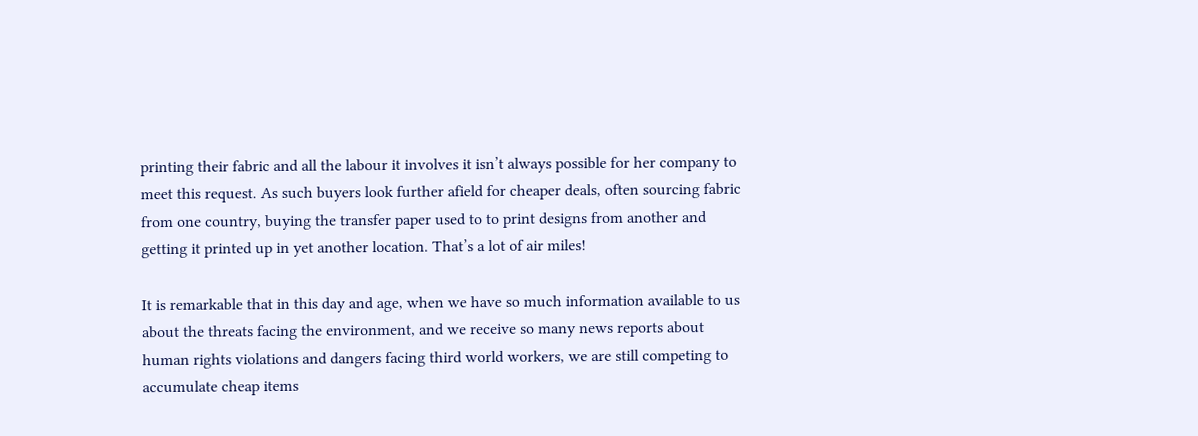printing their fabric and all the labour it involves it isn’t always possible for her company to meet this request. As such buyers look further afield for cheaper deals, often sourcing fabric from one country, buying the transfer paper used to to print designs from another and getting it printed up in yet another location. That’s a lot of air miles!

It is remarkable that in this day and age, when we have so much information available to us about the threats facing the environment, and we receive so many news reports about human rights violations and dangers facing third world workers, we are still competing to accumulate cheap items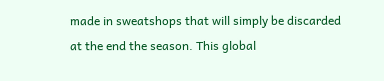made in sweatshops that will simply be discarded at the end the season. This global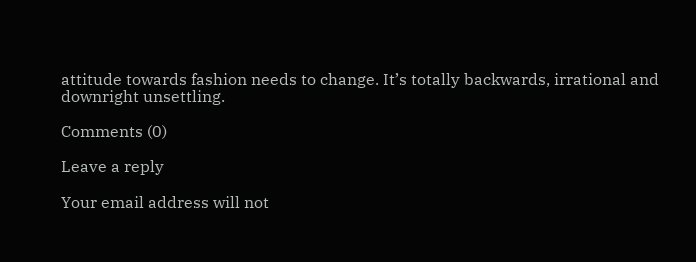attitude towards fashion needs to change. It’s totally backwards, irrational and downright unsettling.

Comments (0)

Leave a reply

Your email address will not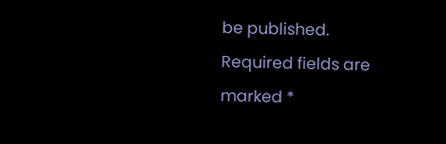be published. Required fields are marked *